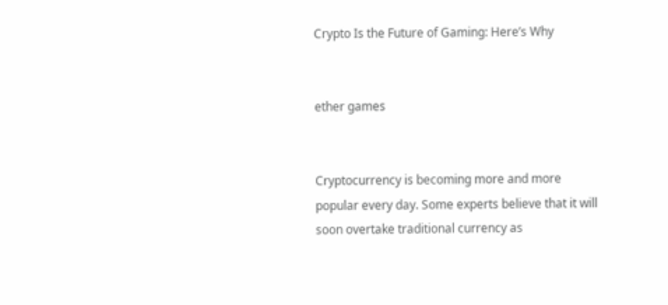Crypto Is the Future of Gaming: Here’s Why


ether games


Cryptocurrency is becoming more and more popular every day. Some experts believe that it will soon overtake traditional currency as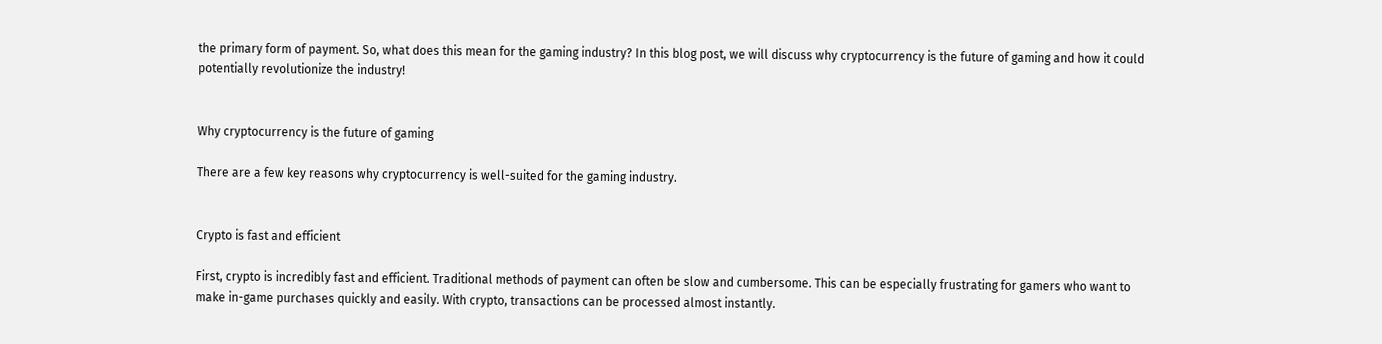the primary form of payment. So, what does this mean for the gaming industry? In this blog post, we will discuss why cryptocurrency is the future of gaming and how it could potentially revolutionize the industry!


Why cryptocurrency is the future of gaming

There are a few key reasons why cryptocurrency is well-suited for the gaming industry.


Crypto is fast and efficient

First, crypto is incredibly fast and efficient. Traditional methods of payment can often be slow and cumbersome. This can be especially frustrating for gamers who want to make in-game purchases quickly and easily. With crypto, transactions can be processed almost instantly.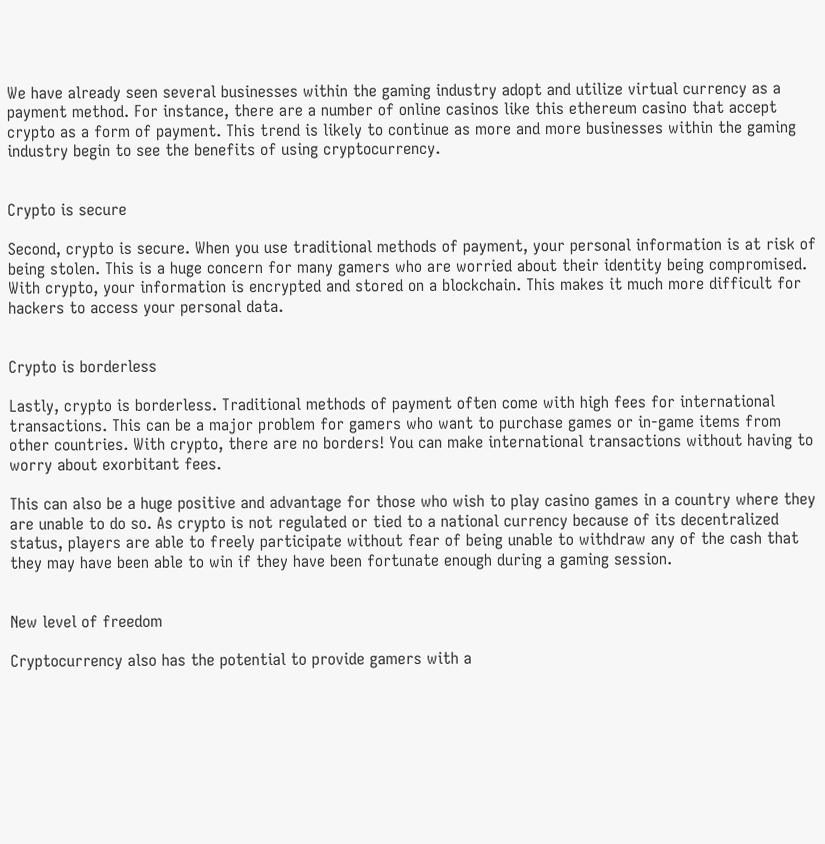We have already seen several businesses within the gaming industry adopt and utilize virtual currency as a payment method. For instance, there are a number of online casinos like this ethereum casino that accept crypto as a form of payment. This trend is likely to continue as more and more businesses within the gaming industry begin to see the benefits of using cryptocurrency.


Crypto is secure

Second, crypto is secure. When you use traditional methods of payment, your personal information is at risk of being stolen. This is a huge concern for many gamers who are worried about their identity being compromised. With crypto, your information is encrypted and stored on a blockchain. This makes it much more difficult for hackers to access your personal data.


Crypto is borderless

Lastly, crypto is borderless. Traditional methods of payment often come with high fees for international transactions. This can be a major problem for gamers who want to purchase games or in-game items from other countries. With crypto, there are no borders! You can make international transactions without having to worry about exorbitant fees.

This can also be a huge positive and advantage for those who wish to play casino games in a country where they are unable to do so. As crypto is not regulated or tied to a national currency because of its decentralized status, players are able to freely participate without fear of being unable to withdraw any of the cash that they may have been able to win if they have been fortunate enough during a gaming session.


New level of freedom

Cryptocurrency also has the potential to provide gamers with a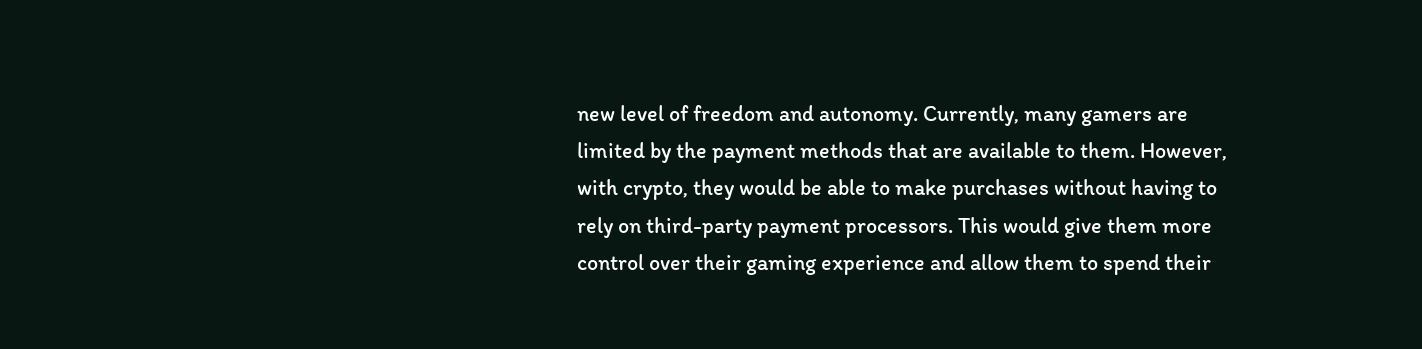new level of freedom and autonomy. Currently, many gamers are limited by the payment methods that are available to them. However, with crypto, they would be able to make purchases without having to rely on third-party payment processors. This would give them more control over their gaming experience and allow them to spend their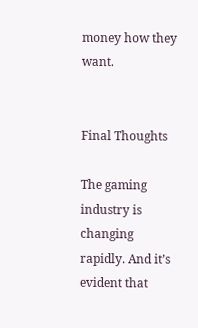money how they want.


Final Thoughts

The gaming industry is changing rapidly. And it’s evident that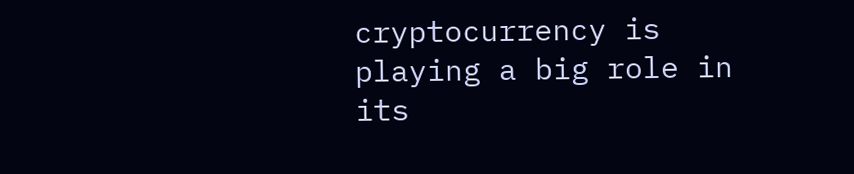cryptocurrency is playing a big role in its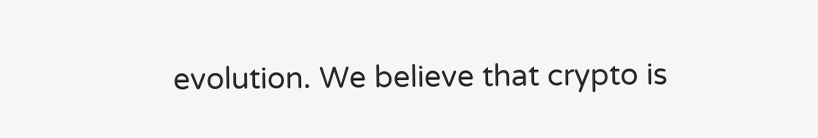evolution. We believe that crypto is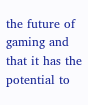the future of gaming and that it has the potential to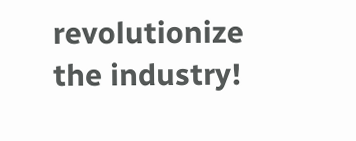revolutionize the industry!